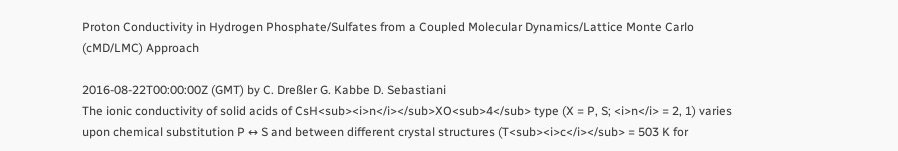Proton Conductivity in Hydrogen Phosphate/Sulfates from a Coupled Molecular Dynamics/Lattice Monte Carlo (cMD/LMC) Approach

2016-08-22T00:00:00Z (GMT) by C. Dreßler G. Kabbe D. Sebastiani
The ionic conductivity of solid acids of CsH<sub><i>n</i></sub>XO<sub>4</sub> type (X = P, S; <i>n</i> = 2, 1) varies upon chemical substitution P ↔ S and between different crystal structures (T<sub><i>c</i></sub> = 503 K for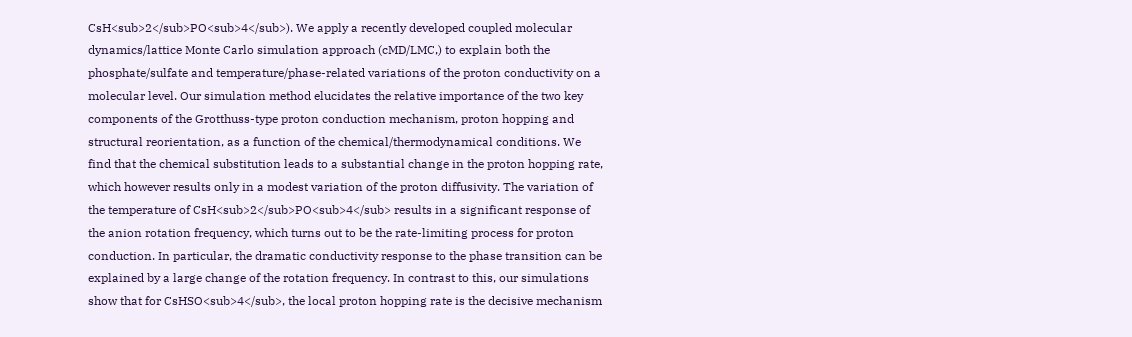CsH<sub>2</sub>PO<sub>4</sub>). We apply a recently developed coupled molecular dynamics/lattice Monte Carlo simulation approach (cMD/LMC,) to explain both the phosphate/sulfate and temperature/phase-related variations of the proton conductivity on a molecular level. Our simulation method elucidates the relative importance of the two key components of the Grotthuss-type proton conduction mechanism, proton hopping and structural reorientation, as a function of the chemical/thermodynamical conditions. We find that the chemical substitution leads to a substantial change in the proton hopping rate, which however results only in a modest variation of the proton diffusivity. The variation of the temperature of CsH<sub>2</sub>PO<sub>4</sub> results in a significant response of the anion rotation frequency, which turns out to be the rate-limiting process for proton conduction. In particular, the dramatic conductivity response to the phase transition can be explained by a large change of the rotation frequency. In contrast to this, our simulations show that for CsHSO<sub>4</sub>, the local proton hopping rate is the decisive mechanism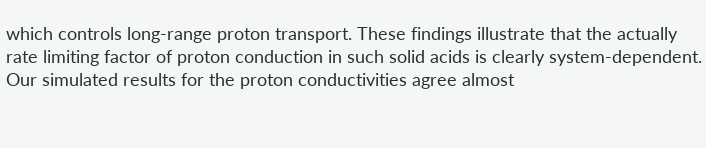which controls long-range proton transport. These findings illustrate that the actually rate limiting factor of proton conduction in such solid acids is clearly system-dependent. Our simulated results for the proton conductivities agree almost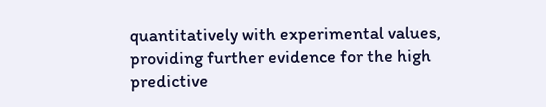quantitatively with experimental values, providing further evidence for the high predictive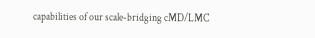capabilities of our scale-bridging cMD/LMC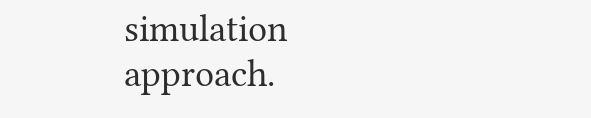simulation approach.